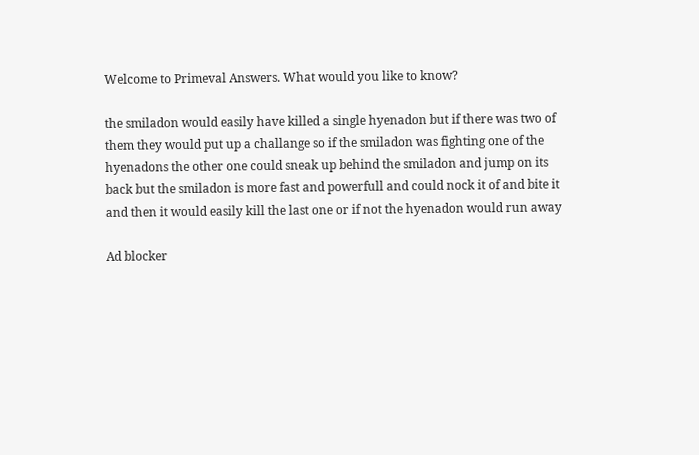Welcome to Primeval Answers. What would you like to know?

the smiladon would easily have killed a single hyenadon but if there was two of them they would put up a challange so if the smiladon was fighting one of the hyenadons the other one could sneak up behind the smiladon and jump on its back but the smiladon is more fast and powerfull and could nock it of and bite it and then it would easily kill the last one or if not the hyenadon would run away

Ad blocker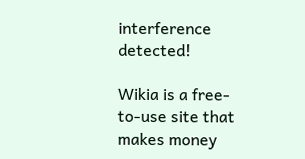interference detected!

Wikia is a free-to-use site that makes money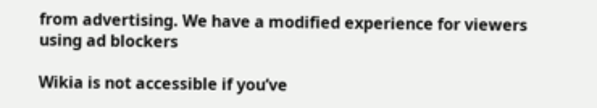from advertising. We have a modified experience for viewers using ad blockers

Wikia is not accessible if you’ve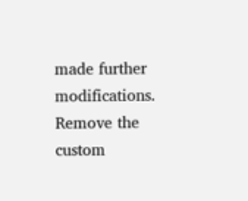made further modifications. Remove the custom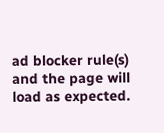ad blocker rule(s) and the page will load as expected.